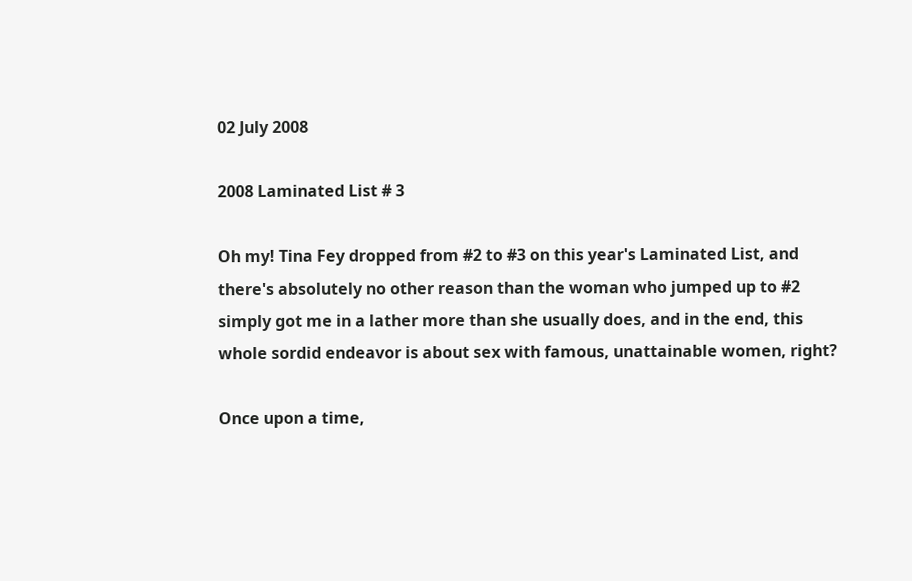02 July 2008

2008 Laminated List # 3

Oh my! Tina Fey dropped from #2 to #3 on this year's Laminated List, and there's absolutely no other reason than the woman who jumped up to #2 simply got me in a lather more than she usually does, and in the end, this whole sordid endeavor is about sex with famous, unattainable women, right?

Once upon a time,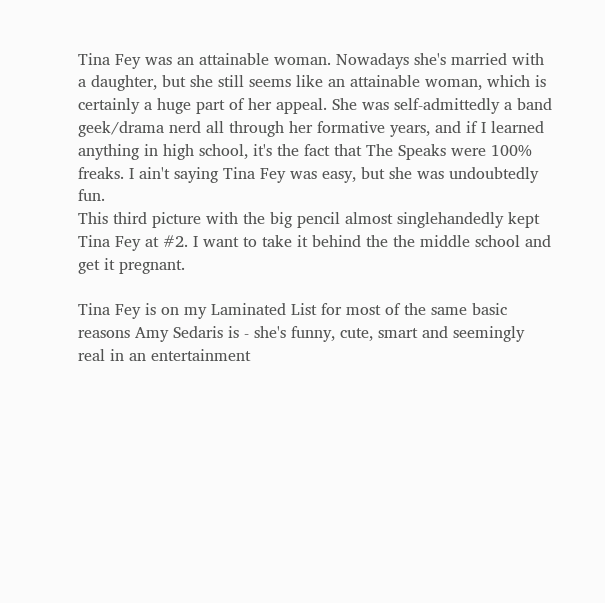Tina Fey was an attainable woman. Nowadays she's married with a daughter, but she still seems like an attainable woman, which is certainly a huge part of her appeal. She was self-admittedly a band geek/drama nerd all through her formative years, and if I learned anything in high school, it's the fact that The Speaks were 100% freaks. I ain't saying Tina Fey was easy, but she was undoubtedly fun.
This third picture with the big pencil almost singlehandedly kept Tina Fey at #2. I want to take it behind the the middle school and get it pregnant.

Tina Fey is on my Laminated List for most of the same basic reasons Amy Sedaris is - she's funny, cute, smart and seemingly real in an entertainment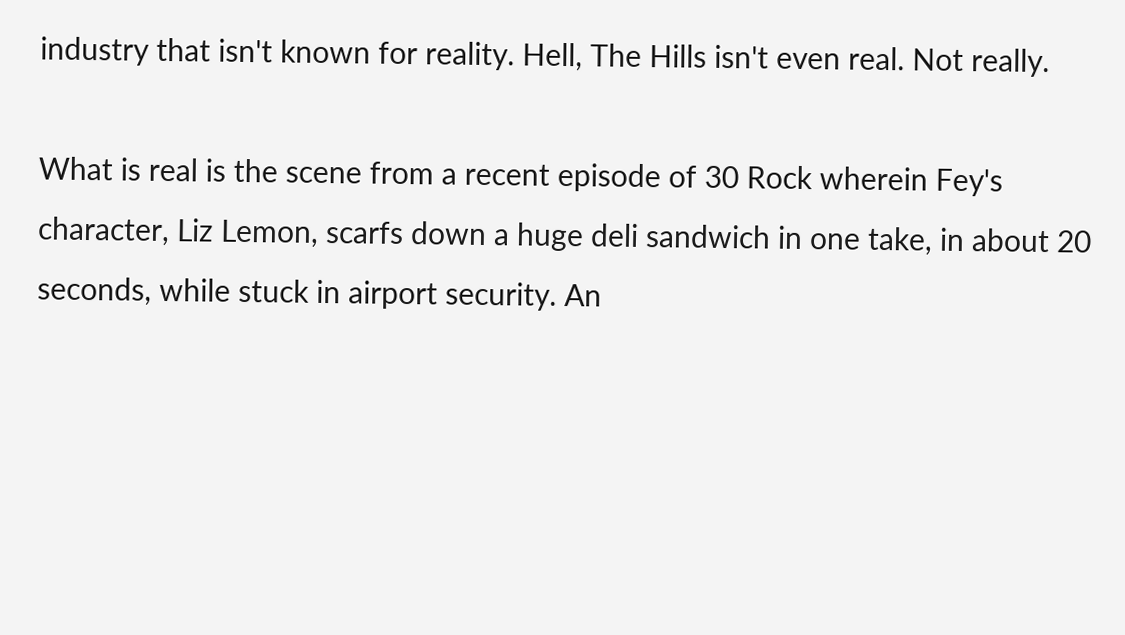industry that isn't known for reality. Hell, The Hills isn't even real. Not really.

What is real is the scene from a recent episode of 30 Rock wherein Fey's character, Liz Lemon, scarfs down a huge deli sandwich in one take, in about 20 seconds, while stuck in airport security. An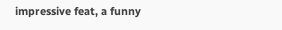impressive feat, a funny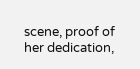scene, proof of her dedication,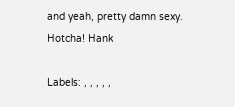and yeah, pretty damn sexy.
Hotcha! Hank

Labels: , , , , ,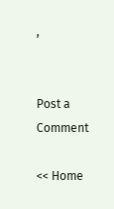,


Post a Comment

<< Home